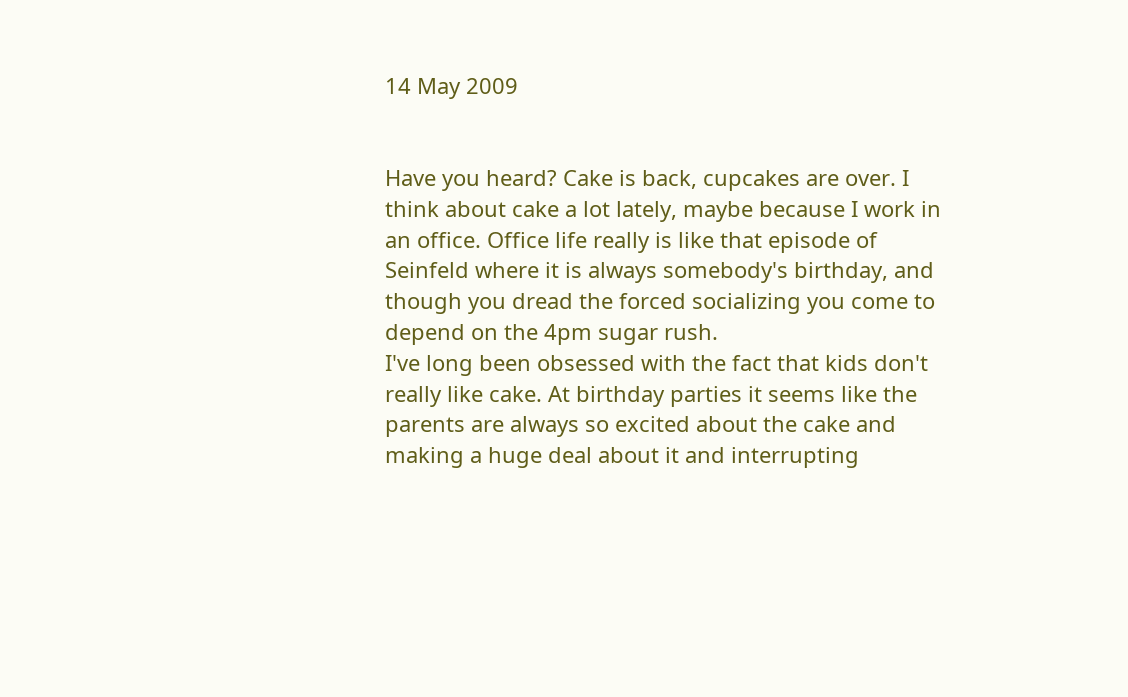14 May 2009


Have you heard? Cake is back, cupcakes are over. I think about cake a lot lately, maybe because I work in an office. Office life really is like that episode of Seinfeld where it is always somebody's birthday, and though you dread the forced socializing you come to depend on the 4pm sugar rush.
I've long been obsessed with the fact that kids don't really like cake. At birthday parties it seems like the parents are always so excited about the cake and making a huge deal about it and interrupting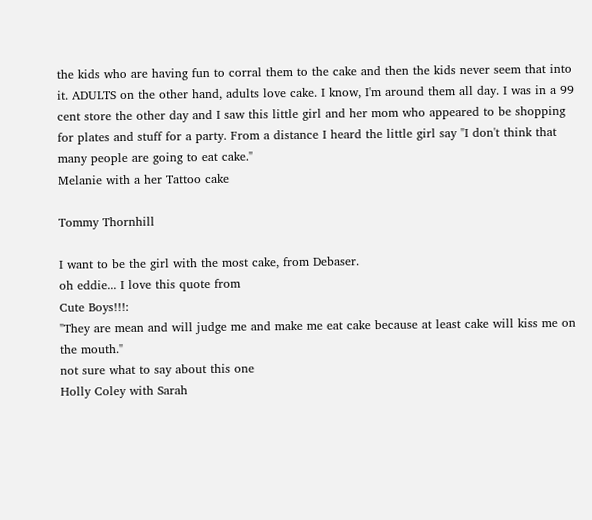the kids who are having fun to corral them to the cake and then the kids never seem that into it. ADULTS on the other hand, adults love cake. I know, I'm around them all day. I was in a 99 cent store the other day and I saw this little girl and her mom who appeared to be shopping for plates and stuff for a party. From a distance I heard the little girl say "I don't think that many people are going to eat cake."
Melanie with a her Tattoo cake

Tommy Thornhill

I want to be the girl with the most cake, from Debaser.
oh eddie... I love this quote from
Cute Boys!!!:
"They are mean and will judge me and make me eat cake because at least cake will kiss me on the mouth."
not sure what to say about this one
Holly Coley with Sarah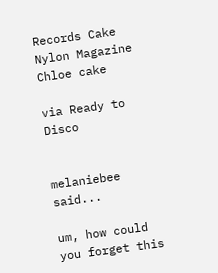Records Cake
Nylon Magazine Chloe cake

via Ready to Disco


melaniebee said...

um, how could you forget this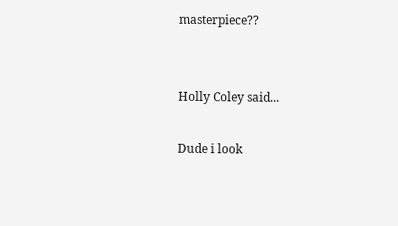masterpiece??


Holly Coley said...

Dude i look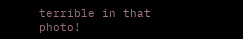terrible in that photo!